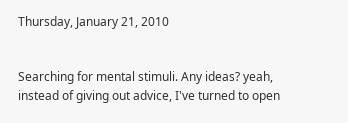Thursday, January 21, 2010


Searching for mental stimuli. Any ideas? yeah, instead of giving out advice, I've turned to open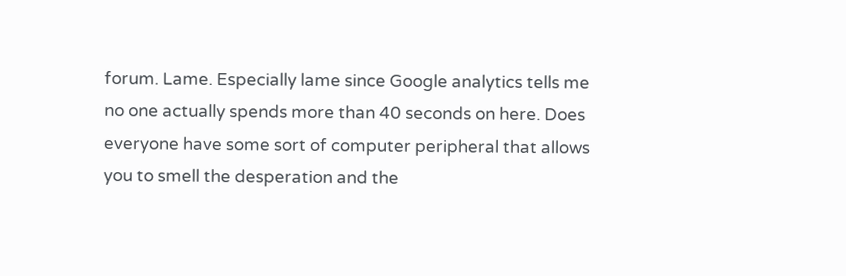forum. Lame. Especially lame since Google analytics tells me no one actually spends more than 40 seconds on here. Does everyone have some sort of computer peripheral that allows you to smell the desperation and the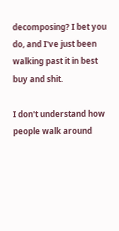decomposing? I bet you do, and I've just been walking past it in best buy and shit.

I don't understand how people walk around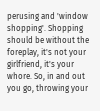perusing and 'window shopping'. Shopping should be without the foreplay, it's not your girlfriend, it's your whore. So, in and out you go, throwing your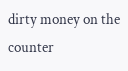dirty money on the counter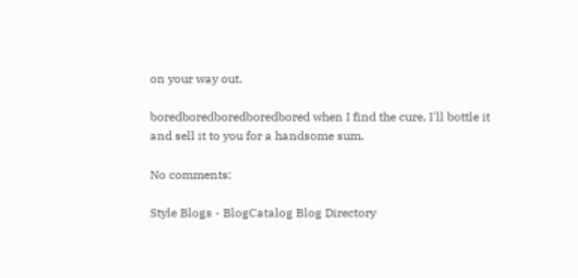on your way out.

boredboredboredboredbored when I find the cure, I'll bottle it and sell it to you for a handsome sum.

No comments:

Style Blogs - BlogCatalog Blog Directory